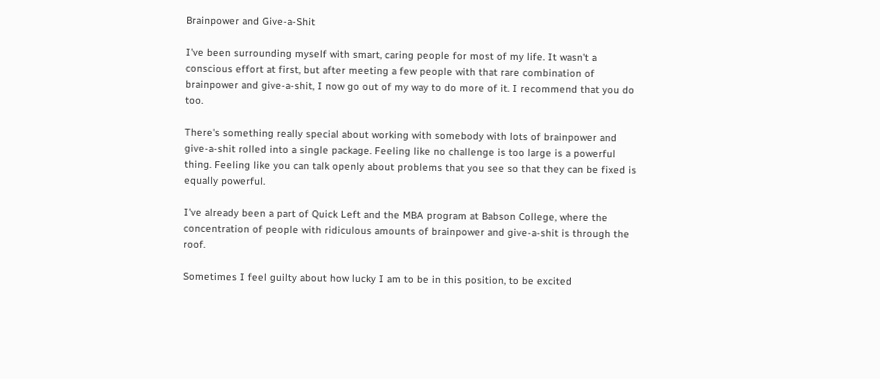Brainpower and Give-a-Shit

I've been surrounding myself with smart, caring people for most of my life. It wasn't a conscious effort at first, but after meeting a few people with that rare combination of brainpower and give-a-shit, I now go out of my way to do more of it. I recommend that you do too.

There's something really special about working with somebody with lots of brainpower and give-a-shit rolled into a single package. Feeling like no challenge is too large is a powerful thing. Feeling like you can talk openly about problems that you see so that they can be fixed is equally powerful.

I've already been a part of Quick Left and the MBA program at Babson College, where the concentration of people with ridiculous amounts of brainpower and give-a-shit is through the roof.

Sometimes I feel guilty about how lucky I am to be in this position, to be excited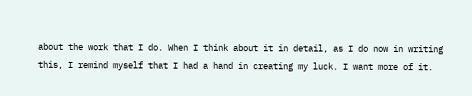about the work that I do. When I think about it in detail, as I do now in writing this, I remind myself that I had a hand in creating my luck. I want more of it.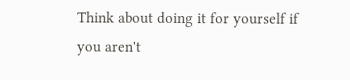Think about doing it for yourself if you aren't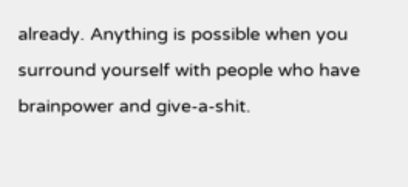already. Anything is possible when you surround yourself with people who have brainpower and give-a-shit.